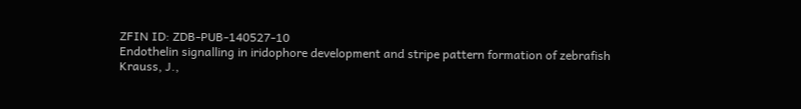ZFIN ID: ZDB-PUB-140527-10
Endothelin signalling in iridophore development and stripe pattern formation of zebrafish
Krauss, J.,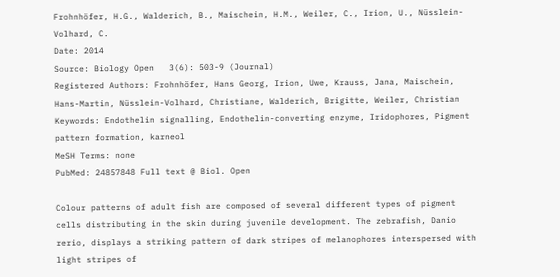Frohnhöfer, H.G., Walderich, B., Maischein, H.M., Weiler, C., Irion, U., Nüsslein-Volhard, C.
Date: 2014
Source: Biology Open   3(6): 503-9 (Journal)
Registered Authors: Frohnhöfer, Hans Georg, Irion, Uwe, Krauss, Jana, Maischein, Hans-Martin, Nüsslein-Volhard, Christiane, Walderich, Brigitte, Weiler, Christian
Keywords: Endothelin signalling, Endothelin-converting enzyme, Iridophores, Pigment pattern formation, karneol
MeSH Terms: none
PubMed: 24857848 Full text @ Biol. Open

Colour patterns of adult fish are composed of several different types of pigment cells distributing in the skin during juvenile development. The zebrafish, Danio rerio, displays a striking pattern of dark stripes of melanophores interspersed with light stripes of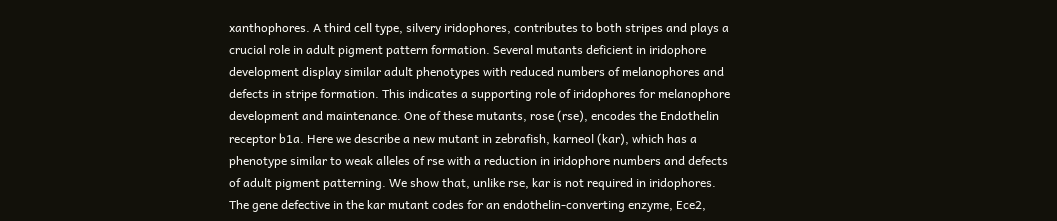xanthophores. A third cell type, silvery iridophores, contributes to both stripes and plays a crucial role in adult pigment pattern formation. Several mutants deficient in iridophore development display similar adult phenotypes with reduced numbers of melanophores and defects in stripe formation. This indicates a supporting role of iridophores for melanophore development and maintenance. One of these mutants, rose (rse), encodes the Endothelin receptor b1a. Here we describe a new mutant in zebrafish, karneol (kar), which has a phenotype similar to weak alleles of rse with a reduction in iridophore numbers and defects of adult pigment patterning. We show that, unlike rse, kar is not required in iridophores. The gene defective in the kar mutant codes for an endothelin-converting enzyme, Ece2,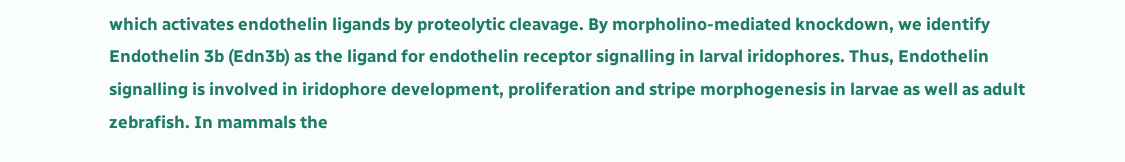which activates endothelin ligands by proteolytic cleavage. By morpholino-mediated knockdown, we identify Endothelin 3b (Edn3b) as the ligand for endothelin receptor signalling in larval iridophores. Thus, Endothelin signalling is involved in iridophore development, proliferation and stripe morphogenesis in larvae as well as adult zebrafish. In mammals the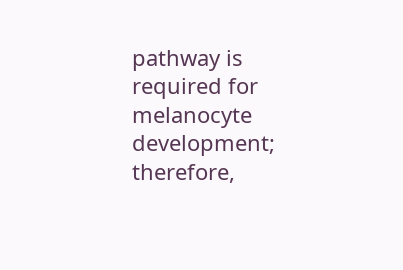pathway is required for melanocyte development; therefore,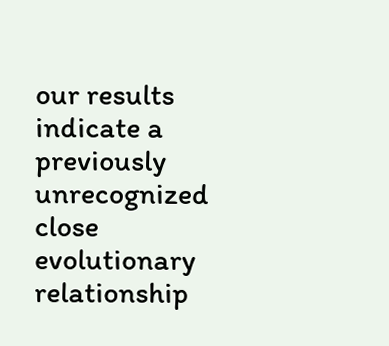our results indicate a previously unrecognized close evolutionary relationship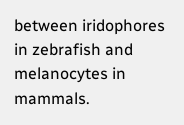between iridophores in zebrafish and melanocytes in mammals.